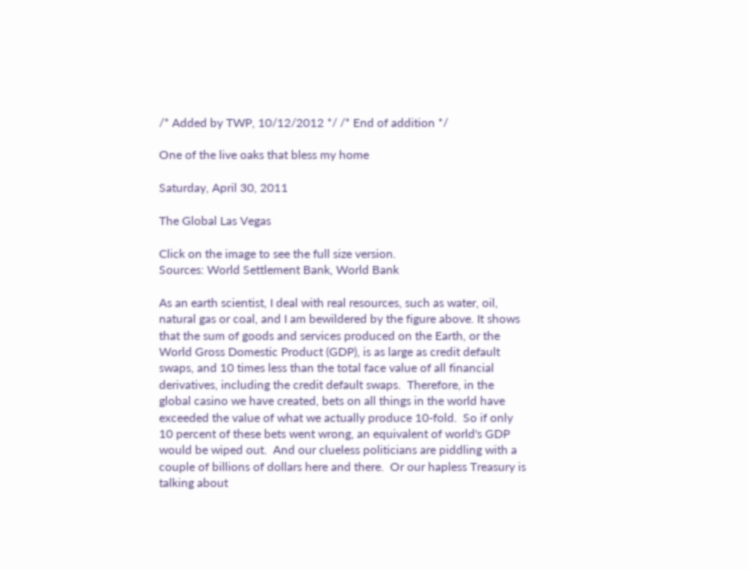/* Added by TWP, 10/12/2012 */ /* End of addition */

One of the live oaks that bless my home

Saturday, April 30, 2011

The Global Las Vegas

Click on the image to see the full size version.
Sources: World Settlement Bank, World Bank

As an earth scientist, I deal with real resources, such as water, oil, natural gas or coal, and I am bewildered by the figure above. It shows that the sum of goods and services produced on the Earth, or the World Gross Domestic Product (GDP), is as large as credit default swaps, and 10 times less than the total face value of all financial derivatives, including the credit default swaps.  Therefore, in the global casino we have created, bets on all things in the world have exceeded the value of what we actually produce 10-fold.  So if only 10 percent of these bets went wrong, an equivalent of world's GDP would be wiped out.  And our clueless politicians are piddling with a couple of billions of dollars here and there.  Or our hapless Treasury is talking about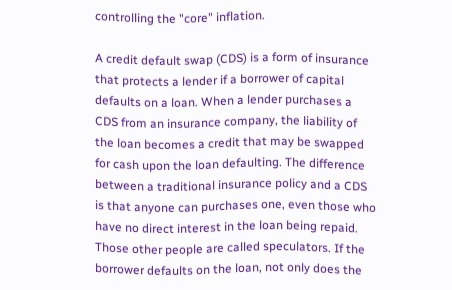controlling the "core" inflation.

A credit default swap (CDS) is a form of insurance that protects a lender if a borrower of capital defaults on a loan. When a lender purchases a CDS from an insurance company, the liability of the loan becomes a credit that may be swapped for cash upon the loan defaulting. The difference between a traditional insurance policy and a CDS is that anyone can purchases one, even those who have no direct interest in the loan being repaid. Those other people are called speculators. If the borrower defaults on the loan, not only does the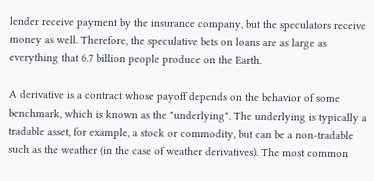lender receive payment by the insurance company, but the speculators receive money as well. Therefore, the speculative bets on loans are as large as everything that 6.7 billion people produce on the Earth.

A derivative is a contract whose payoff depends on the behavior of some benchmark, which is known as the "underlying". The underlying is typically a tradable asset, for example, a stock or commodity, but can be a non-tradable such as the weather (in the case of weather derivatives). The most common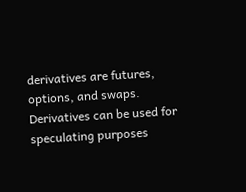derivatives are futures, options, and swaps. Derivatives can be used for speculating purposes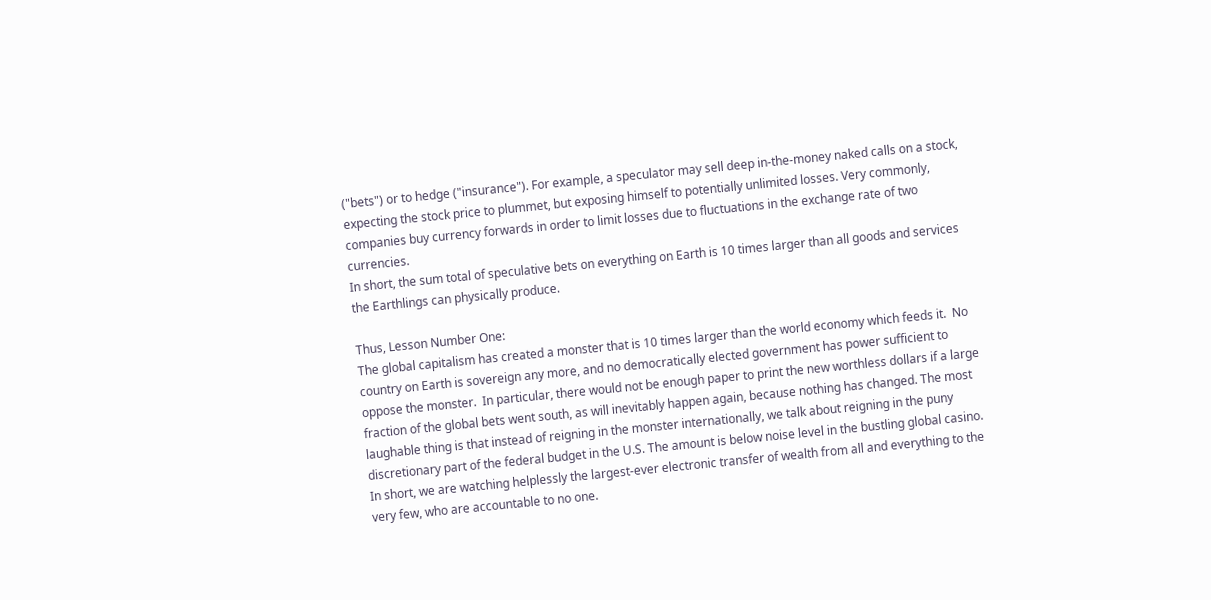("bets") or to hedge ("insurance"). For example, a speculator may sell deep in-the-money naked calls on a stock, expecting the stock price to plummet, but exposing himself to potentially unlimited losses. Very commonly, companies buy currency forwards in order to limit losses due to fluctuations in the exchange rate of two currencies.
In short, the sum total of speculative bets on everything on Earth is 10 times larger than all goods and services the Earthlings can physically produce.

Thus, Lesson Number One:
The global capitalism has created a monster that is 10 times larger than the world economy which feeds it.  No country on Earth is sovereign any more, and no democratically elected government has power sufficient to oppose the monster.  In particular, there would not be enough paper to print the new worthless dollars if a large fraction of the global bets went south, as will inevitably happen again, because nothing has changed. The most laughable thing is that instead of reigning in the monster internationally, we talk about reigning in the puny discretionary part of the federal budget in the U.S. The amount is below noise level in the bustling global casino. In short, we are watching helplessly the largest-ever electronic transfer of wealth from all and everything to the very few, who are accountable to no one.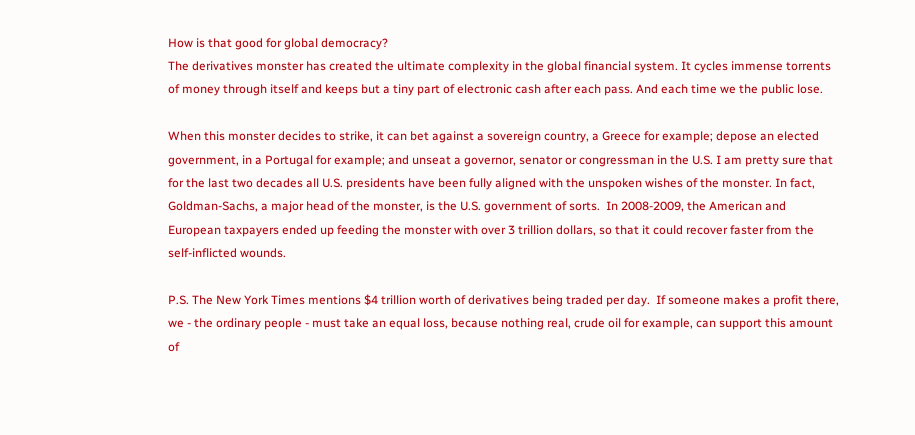How is that good for global democracy?
The derivatives monster has created the ultimate complexity in the global financial system. It cycles immense torrents of money through itself and keeps but a tiny part of electronic cash after each pass. And each time we the public lose.

When this monster decides to strike, it can bet against a sovereign country, a Greece for example; depose an elected government, in a Portugal for example; and unseat a governor, senator or congressman in the U.S. I am pretty sure that for the last two decades all U.S. presidents have been fully aligned with the unspoken wishes of the monster. In fact, Goldman-Sachs, a major head of the monster, is the U.S. government of sorts.  In 2008-2009, the American and European taxpayers ended up feeding the monster with over 3 trillion dollars, so that it could recover faster from the self-inflicted wounds.

P.S. The New York Times mentions $4 trillion worth of derivatives being traded per day.  If someone makes a profit there, we - the ordinary people - must take an equal loss, because nothing real, crude oil for example, can support this amount of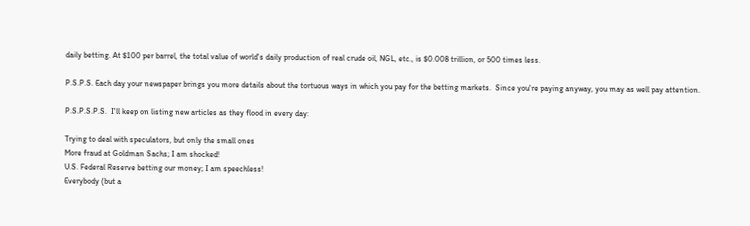daily betting. At $100 per barrel, the total value of world's daily production of real crude oil, NGL, etc., is $0.008 trillion, or 500 times less.

P.S.P.S. Each day your newspaper brings you more details about the tortuous ways in which you pay for the betting markets.  Since you're paying anyway, you may as well pay attention.

P.S.P.S.P.S.  I'll keep on listing new articles as they flood in every day:

Trying to deal with speculators, but only the small ones
More fraud at Goldman Sachs; I am shocked!
U.S. Federal Reserve betting our money; I am speechless!
Everybody (but a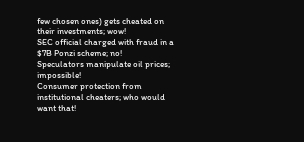few chosen ones) gets cheated on their investments; wow!
SEC official charged with fraud in a $7B Ponzi scheme; no!
Speculators manipulate oil prices; impossible!
Consumer protection from institutional cheaters; who would want that!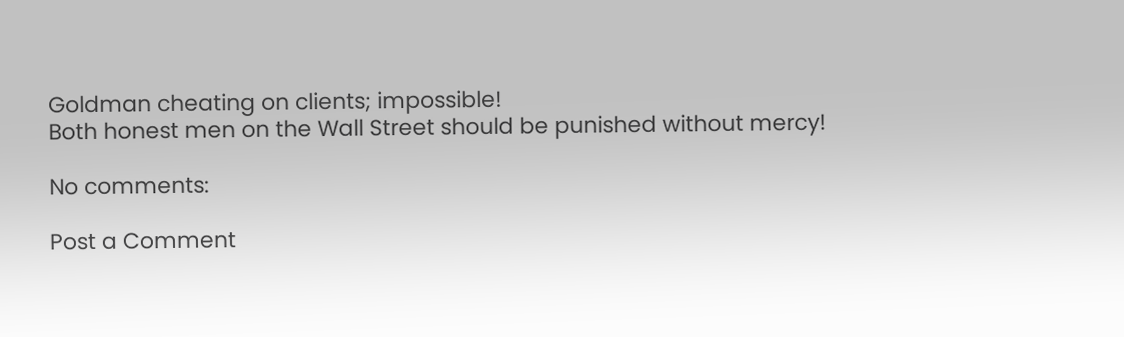Goldman cheating on clients; impossible!
Both honest men on the Wall Street should be punished without mercy!

No comments:

Post a Comment